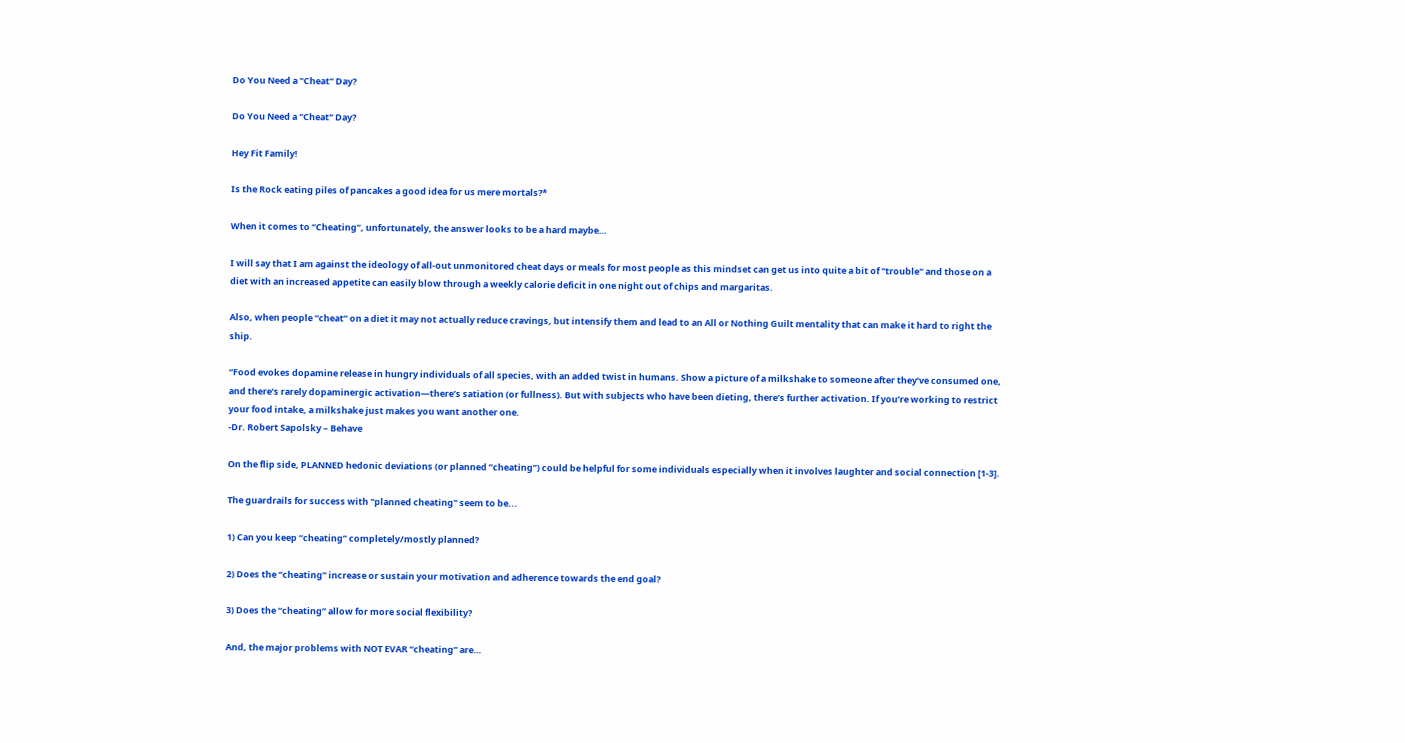Do You Need a "Cheat" Day?

Do You Need a "Cheat" Day?

Hey Fit Family!

Is the Rock eating piles of pancakes a good idea for us mere mortals?*

When it comes to “Cheating”, unfortunately, the answer looks to be a hard maybe…

I will say that I am against the ideology of all-out unmonitored cheat days or meals for most people as this mindset can get us into quite a bit of "trouble" and those on a diet with an increased appetite can easily blow through a weekly calorie deficit in one night out of chips and margaritas.

Also, when people “cheat” on a diet it may not actually reduce cravings, but intensify them and lead to an All or Nothing Guilt mentality that can make it hard to right the ship.

“Food evokes dopamine release in hungry individuals of all species, with an added twist in humans. Show a picture of a milkshake to someone after they’ve consumed one, and there’s rarely dopaminergic activation—there’s satiation (or fullness). But with subjects who have been dieting, there’s further activation. If you’re working to restrict your food intake, a milkshake just makes you want another one.
-Dr. Robert Sapolsky – Behave

On the flip side, PLANNED hedonic deviations (or planned ”cheating”) could be helpful for some individuals especially when it involves laughter and social connection [1-3].

The guardrails for success with "planned cheating" seem to be...

1) Can you keep “cheating” completely/mostly planned?

2) Does the “cheating” increase or sustain your motivation and adherence towards the end goal?

3) Does the “cheating” allow for more social flexibility?

And, the major problems with NOT EVAR “cheating” are…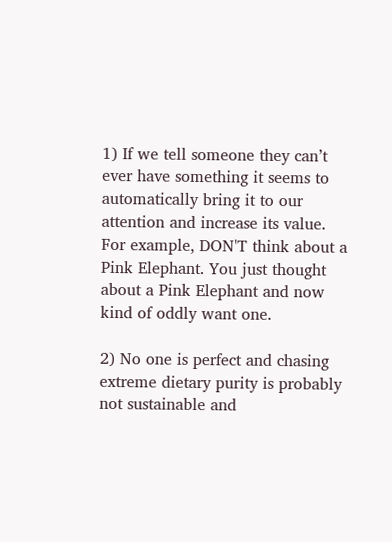1) If we tell someone they can’t ever have something it seems to automatically bring it to our attention and increase its value. For example, DON'T think about a Pink Elephant. You just thought about a Pink Elephant and now kind of oddly want one.

2) No one is perfect and chasing extreme dietary purity is probably not sustainable and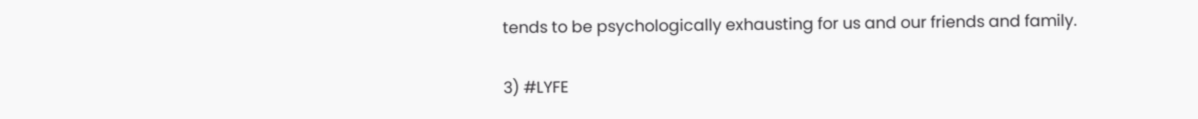tends to be psychologically exhausting for us and our friends and family.

3) #LYFE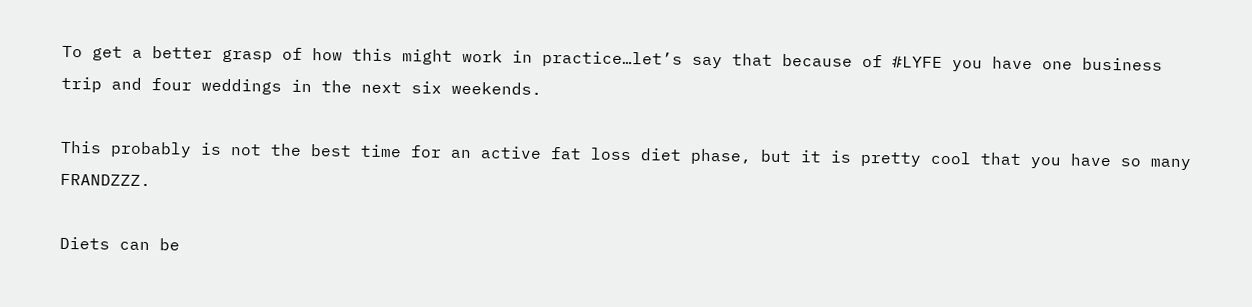To get a better grasp of how this might work in practice…let’s say that because of #LYFE you have one business trip and four weddings in the next six weekends.

This probably is not the best time for an active fat loss diet phase, but it is pretty cool that you have so many FRANDZZZ.

Diets can be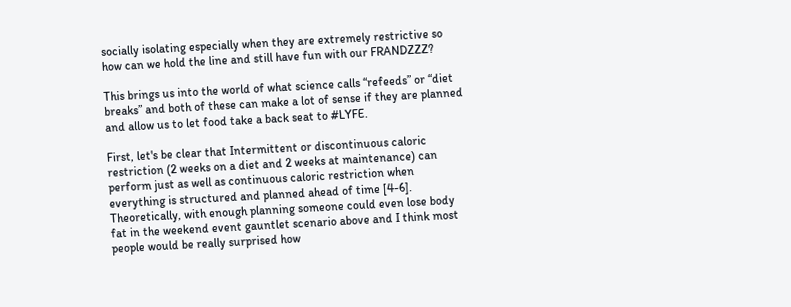socially isolating especially when they are extremely restrictive so how can we hold the line and still have fun with our FRANDZZZ?

This brings us into the world of what science calls “refeeds” or “diet breaks” and both of these can make a lot of sense if they are planned and allow us to let food take a back seat to #LYFE.

First, let's be clear that Intermittent or discontinuous caloric restriction (2 weeks on a diet and 2 weeks at maintenance) can perform just as well as continuous caloric restriction when everything is structured and planned ahead of time [4-6]. Theoretically, with enough planning someone could even lose body fat in the weekend event gauntlet scenario above and I think most people would be really surprised how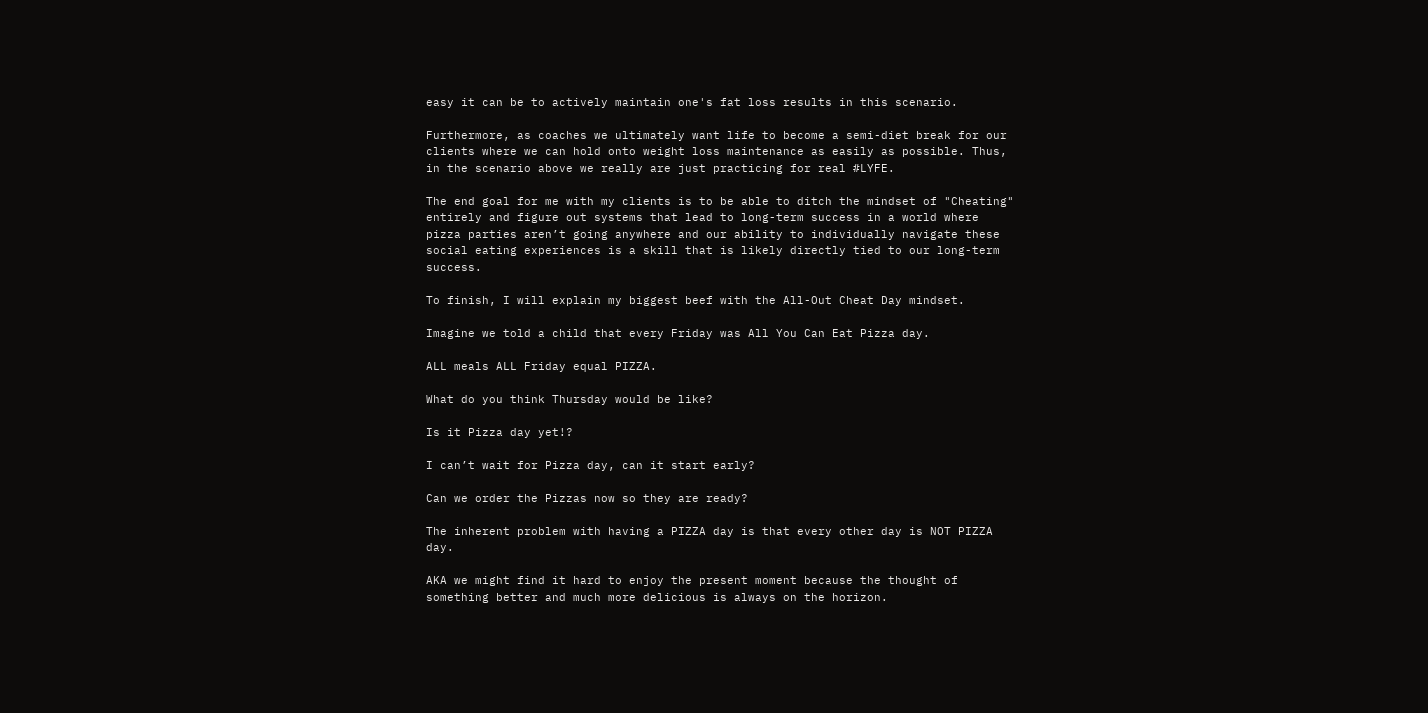easy it can be to actively maintain one's fat loss results in this scenario.

Furthermore, as coaches we ultimately want life to become a semi-diet break for our clients where we can hold onto weight loss maintenance as easily as possible. Thus, in the scenario above we really are just practicing for real #LYFE.

The end goal for me with my clients is to be able to ditch the mindset of "Cheating" entirely and figure out systems that lead to long-term success in a world where pizza parties aren’t going anywhere and our ability to individually navigate these social eating experiences is a skill that is likely directly tied to our long-term success.

To finish, I will explain my biggest beef with the All-Out Cheat Day mindset.

Imagine we told a child that every Friday was All You Can Eat Pizza day.

ALL meals ALL Friday equal PIZZA.

What do you think Thursday would be like?

Is it Pizza day yet!?

I can’t wait for Pizza day, can it start early?

Can we order the Pizzas now so they are ready?

The inherent problem with having a PIZZA day is that every other day is NOT PIZZA day.

AKA we might find it hard to enjoy the present moment because the thought of something better and much more delicious is always on the horizon.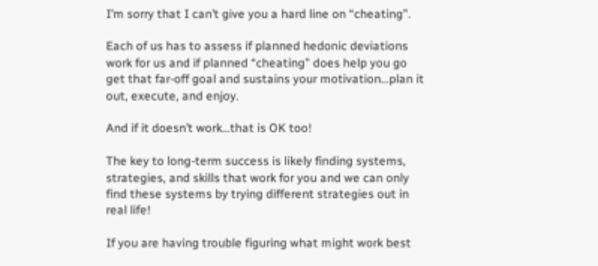I’m sorry that I can’t give you a hard line on “cheating”.

Each of us has to assess if planned hedonic deviations work for us and if planned “cheating” does help you go get that far-off goal and sustains your motivation…plan it out, execute, and enjoy.

And if it doesn’t work…that is OK too!

The key to long-term success is likely finding systems, strategies, and skills that work for you and we can only find these systems by trying different strategies out in real life!

If you are having trouble figuring what might work best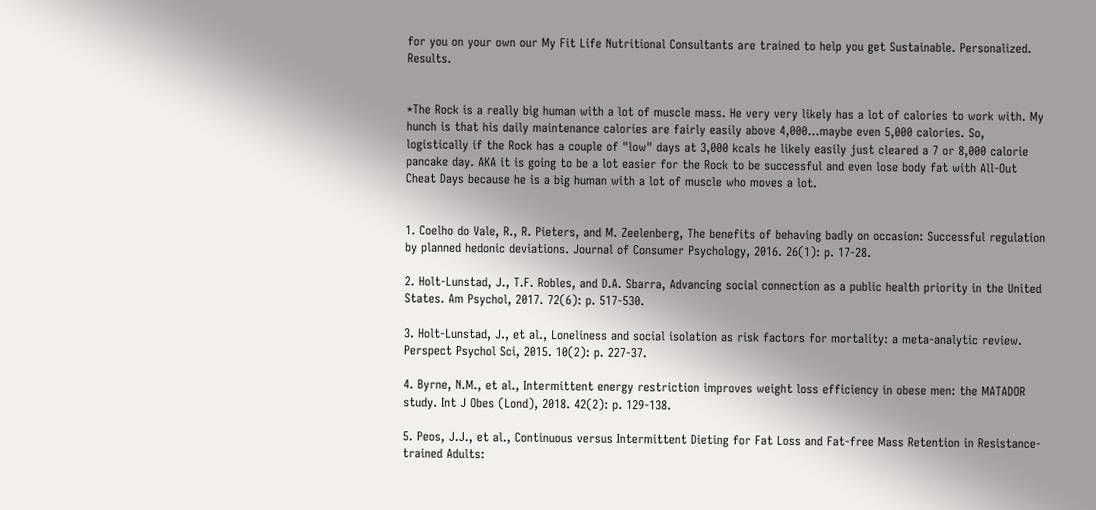for you on your own our My Fit Life Nutritional Consultants are trained to help you get Sustainable. Personalized. Results.


*The Rock is a really big human with a lot of muscle mass. He very very likely has a lot of calories to work with. My hunch is that his daily maintenance calories are fairly easily above 4,000...maybe even 5,000 calories. So, logistically if the Rock has a couple of "low" days at 3,000 kcals he likely easily just cleared a 7 or 8,000 calorie pancake day. AKA it is going to be a lot easier for the Rock to be successful and even lose body fat with All-Out Cheat Days because he is a big human with a lot of muscle who moves a lot.


1. Coelho do Vale, R., R. Pieters, and M. Zeelenberg, The benefits of behaving badly on occasion: Successful regulation by planned hedonic deviations. Journal of Consumer Psychology, 2016. 26(1): p. 17-28.

2. Holt-Lunstad, J., T.F. Robles, and D.A. Sbarra, Advancing social connection as a public health priority in the United States. Am Psychol, 2017. 72(6): p. 517-530.

3. Holt-Lunstad, J., et al., Loneliness and social isolation as risk factors for mortality: a meta-analytic review. Perspect Psychol Sci, 2015. 10(2): p. 227-37.

4. Byrne, N.M., et al., Intermittent energy restriction improves weight loss efficiency in obese men: the MATADOR study. Int J Obes (Lond), 2018. 42(2): p. 129-138.

5. Peos, J.J., et al., Continuous versus Intermittent Dieting for Fat Loss and Fat-free Mass Retention in Resistance-trained Adults: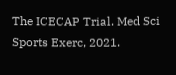The ICECAP Trial. Med Sci Sports Exerc, 2021.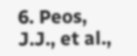6. Peos, J.J., et al.,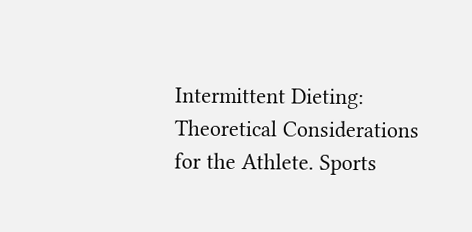Intermittent Dieting: Theoretical Considerations for the Athlete. Sports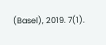(Basel), 2019. 7(1).